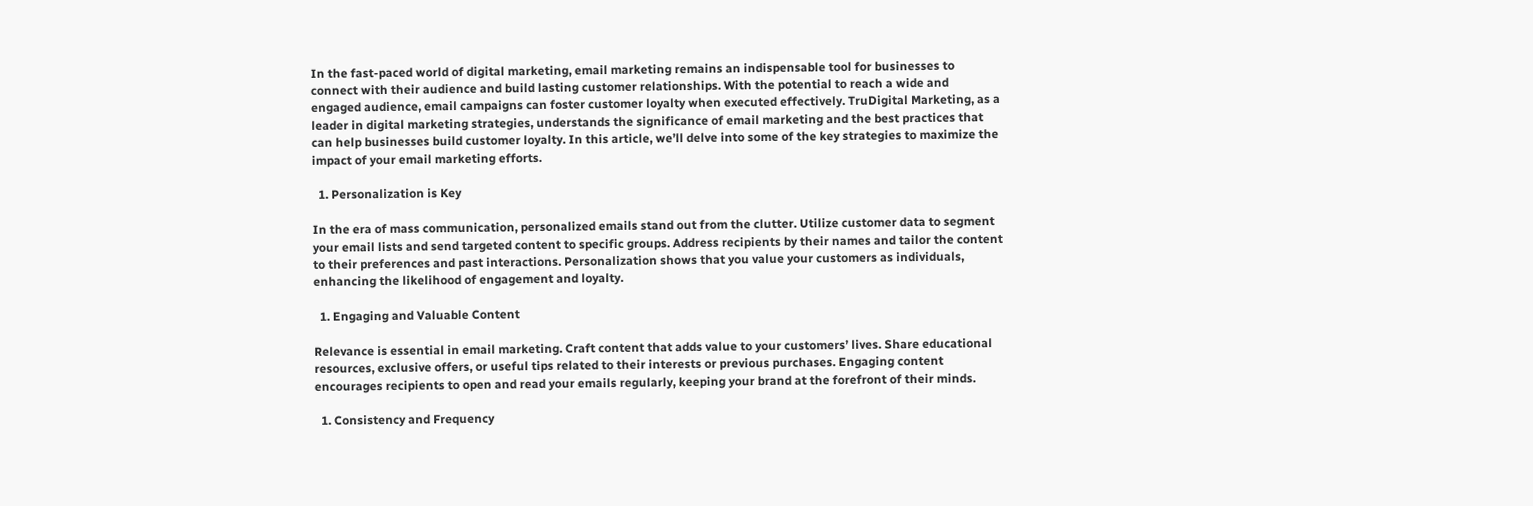In the fast-paced world of digital marketing, email marketing remains an indispensable tool for businesses to connect with their audience and build lasting customer relationships. With the potential to reach a wide and engaged audience, email campaigns can foster customer loyalty when executed effectively. TruDigital Marketing, as a leader in digital marketing strategies, understands the significance of email marketing and the best practices that can help businesses build customer loyalty. In this article, we’ll delve into some of the key strategies to maximize the impact of your email marketing efforts.

  1. Personalization is Key

In the era of mass communication, personalized emails stand out from the clutter. Utilize customer data to segment your email lists and send targeted content to specific groups. Address recipients by their names and tailor the content to their preferences and past interactions. Personalization shows that you value your customers as individuals, enhancing the likelihood of engagement and loyalty.

  1. Engaging and Valuable Content

Relevance is essential in email marketing. Craft content that adds value to your customers’ lives. Share educational resources, exclusive offers, or useful tips related to their interests or previous purchases. Engaging content encourages recipients to open and read your emails regularly, keeping your brand at the forefront of their minds.

  1. Consistency and Frequency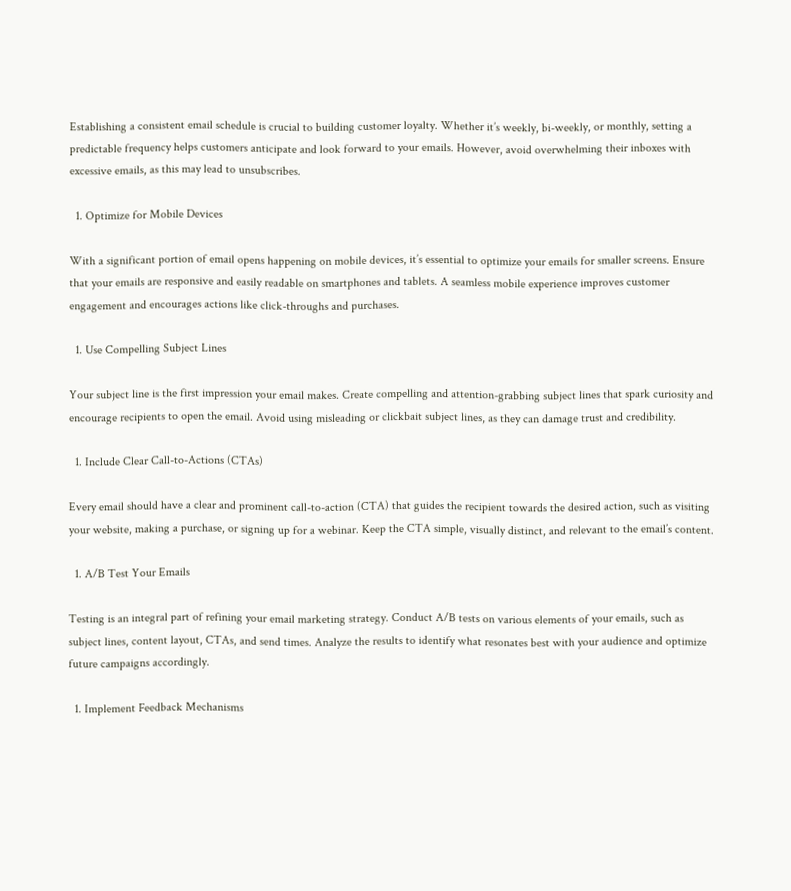Establishing a consistent email schedule is crucial to building customer loyalty. Whether it’s weekly, bi-weekly, or monthly, setting a predictable frequency helps customers anticipate and look forward to your emails. However, avoid overwhelming their inboxes with excessive emails, as this may lead to unsubscribes.

  1. Optimize for Mobile Devices

With a significant portion of email opens happening on mobile devices, it’s essential to optimize your emails for smaller screens. Ensure that your emails are responsive and easily readable on smartphones and tablets. A seamless mobile experience improves customer engagement and encourages actions like click-throughs and purchases.

  1. Use Compelling Subject Lines

Your subject line is the first impression your email makes. Create compelling and attention-grabbing subject lines that spark curiosity and encourage recipients to open the email. Avoid using misleading or clickbait subject lines, as they can damage trust and credibility.

  1. Include Clear Call-to-Actions (CTAs)

Every email should have a clear and prominent call-to-action (CTA) that guides the recipient towards the desired action, such as visiting your website, making a purchase, or signing up for a webinar. Keep the CTA simple, visually distinct, and relevant to the email’s content.

  1. A/B Test Your Emails

Testing is an integral part of refining your email marketing strategy. Conduct A/B tests on various elements of your emails, such as subject lines, content layout, CTAs, and send times. Analyze the results to identify what resonates best with your audience and optimize future campaigns accordingly.

  1. Implement Feedback Mechanisms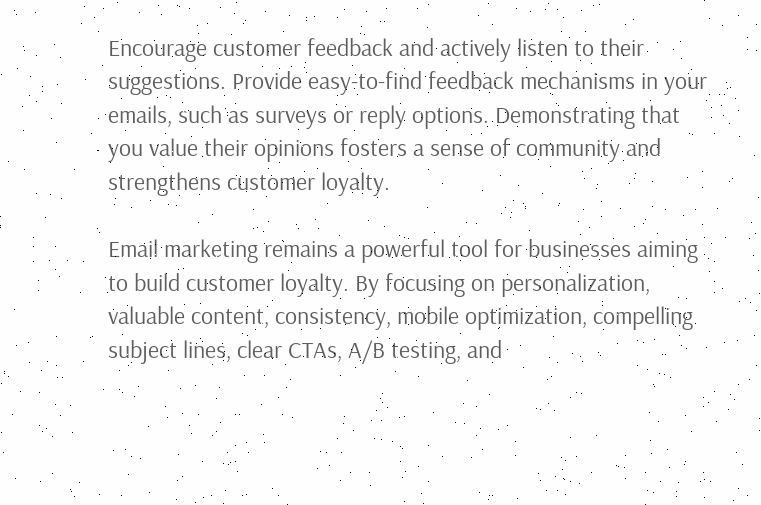Encourage customer feedback and actively listen to their suggestions. Provide easy-to-find feedback mechanisms in your emails, such as surveys or reply options. Demonstrating that you value their opinions fosters a sense of community and strengthens customer loyalty.

Email marketing remains a powerful tool for businesses aiming to build customer loyalty. By focusing on personalization, valuable content, consistency, mobile optimization, compelling subject lines, clear CTAs, A/B testing, and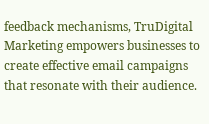feedback mechanisms, TruDigital Marketing empowers businesses to create effective email campaigns that resonate with their audience.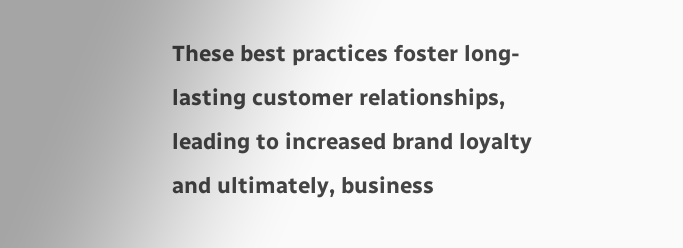These best practices foster long-lasting customer relationships, leading to increased brand loyalty and ultimately, business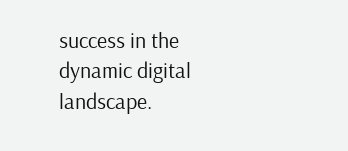success in the dynamic digital landscape.